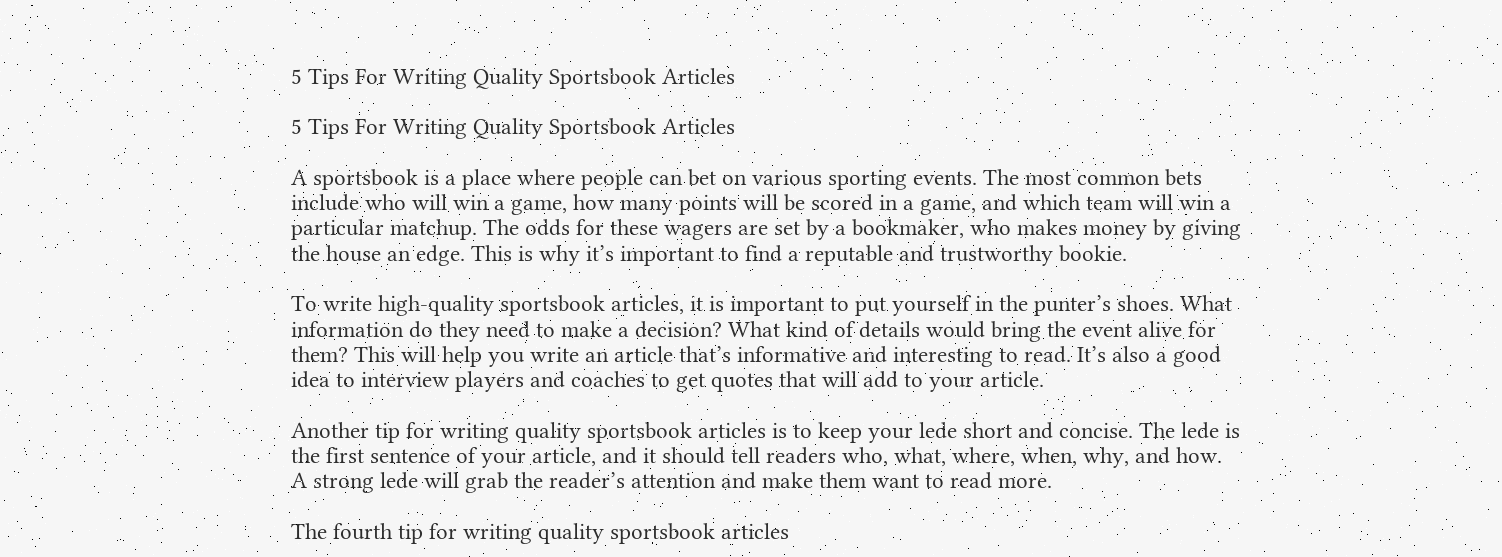5 Tips For Writing Quality Sportsbook Articles

5 Tips For Writing Quality Sportsbook Articles

A sportsbook is a place where people can bet on various sporting events. The most common bets include who will win a game, how many points will be scored in a game, and which team will win a particular matchup. The odds for these wagers are set by a bookmaker, who makes money by giving the house an edge. This is why it’s important to find a reputable and trustworthy bookie.

To write high-quality sportsbook articles, it is important to put yourself in the punter’s shoes. What information do they need to make a decision? What kind of details would bring the event alive for them? This will help you write an article that’s informative and interesting to read. It’s also a good idea to interview players and coaches to get quotes that will add to your article.

Another tip for writing quality sportsbook articles is to keep your lede short and concise. The lede is the first sentence of your article, and it should tell readers who, what, where, when, why, and how. A strong lede will grab the reader’s attention and make them want to read more.

The fourth tip for writing quality sportsbook articles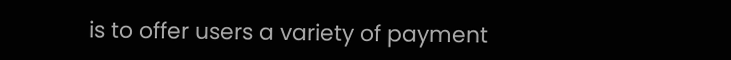is to offer users a variety of payment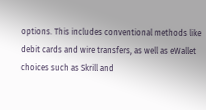options. This includes conventional methods like debit cards and wire transfers, as well as eWallet choices such as Skrill and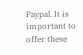Paypal. It is important to offer these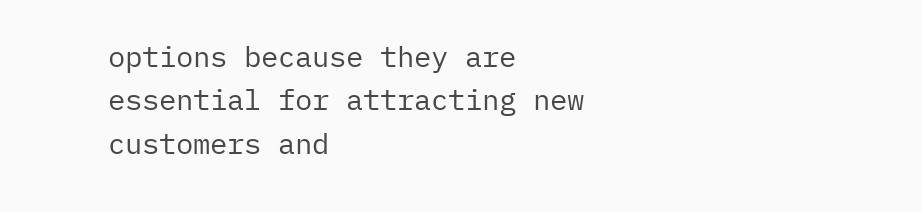options because they are essential for attracting new customers and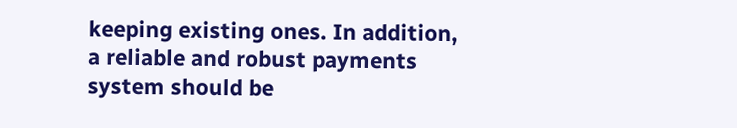keeping existing ones. In addition, a reliable and robust payments system should be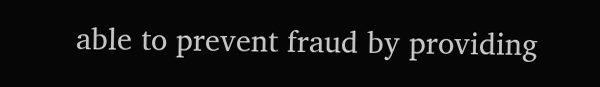able to prevent fraud by providing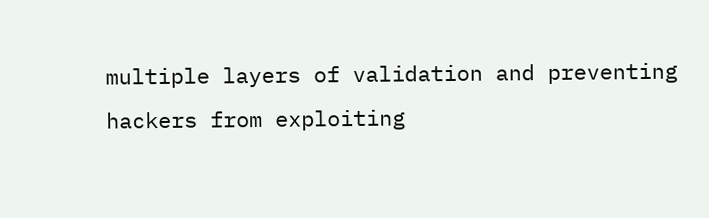multiple layers of validation and preventing hackers from exploiting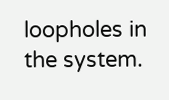loopholes in the system.